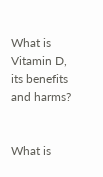What is Vitamin D, its benefits and harms?


What is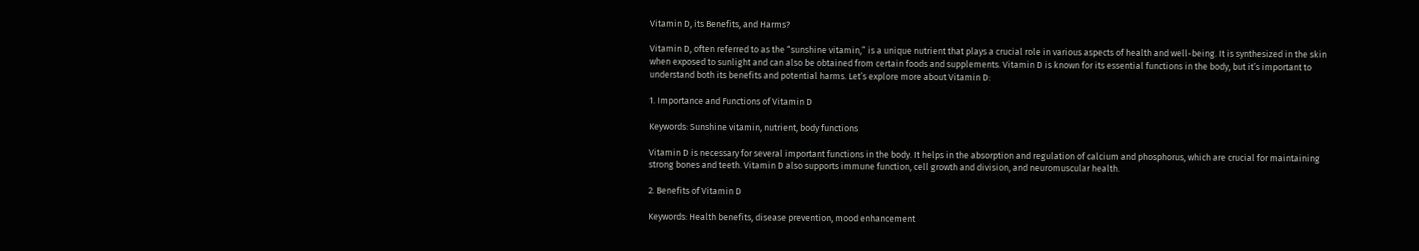Vitamin D, its Benefits, and Harms?

Vitamin D, often referred to as the “sunshine vitamin,” is a unique nutrient that plays a crucial role in various aspects of health and well-being. It is synthesized in the skin when exposed to sunlight and can also be obtained from certain foods and supplements. Vitamin D is known for its essential functions in the body, but it’s important to understand both its benefits and potential harms. Let’s explore more about Vitamin D:

1. Importance and Functions of Vitamin D

Keywords: Sunshine vitamin, nutrient, body functions

Vitamin D is necessary for several important functions in the body. It helps in the absorption and regulation of calcium and phosphorus, which are crucial for maintaining strong bones and teeth. Vitamin D also supports immune function, cell growth and division, and neuromuscular health.

2. Benefits of Vitamin D

Keywords: Health benefits, disease prevention, mood enhancement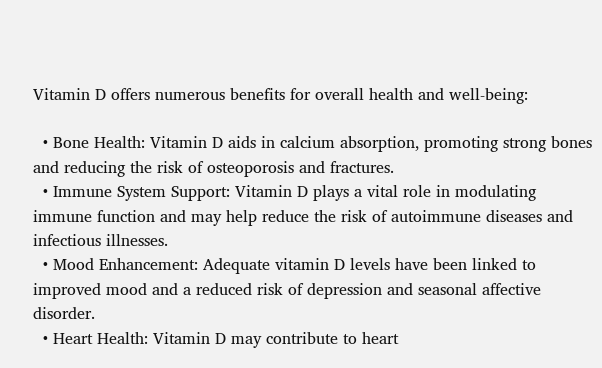Vitamin D offers numerous benefits for overall health and well-being:

  • Bone Health: Vitamin D aids in calcium absorption, promoting strong bones and reducing the risk of osteoporosis and fractures.
  • Immune System Support: Vitamin D plays a vital role in modulating immune function and may help reduce the risk of autoimmune diseases and infectious illnesses.
  • Mood Enhancement: Adequate vitamin D levels have been linked to improved mood and a reduced risk of depression and seasonal affective disorder.
  • Heart Health: Vitamin D may contribute to heart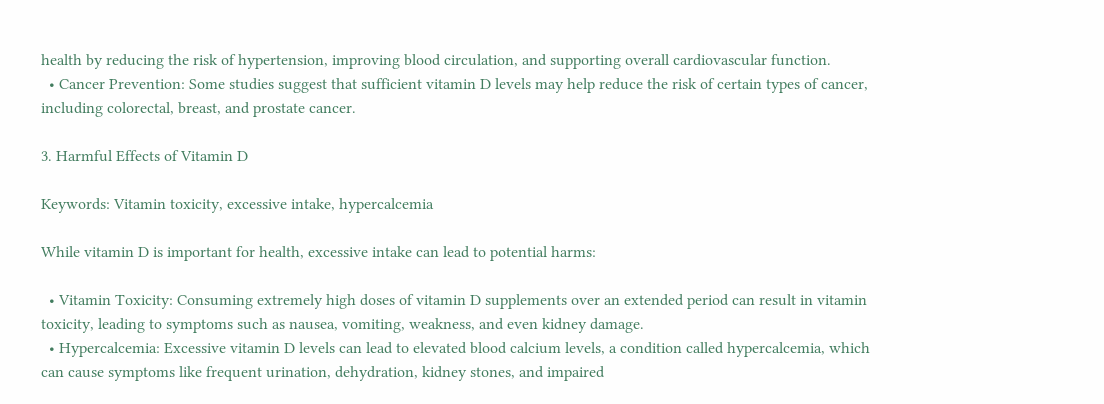health by reducing the risk of hypertension, improving blood circulation, and supporting overall cardiovascular function.
  • Cancer Prevention: Some studies suggest that sufficient vitamin D levels may help reduce the risk of certain types of cancer, including colorectal, breast, and prostate cancer.

3. Harmful Effects of Vitamin D

Keywords: Vitamin toxicity, excessive intake, hypercalcemia

While vitamin D is important for health, excessive intake can lead to potential harms:

  • Vitamin Toxicity: Consuming extremely high doses of vitamin D supplements over an extended period can result in vitamin toxicity, leading to symptoms such as nausea, vomiting, weakness, and even kidney damage.
  • Hypercalcemia: Excessive vitamin D levels can lead to elevated blood calcium levels, a condition called hypercalcemia, which can cause symptoms like frequent urination, dehydration, kidney stones, and impaired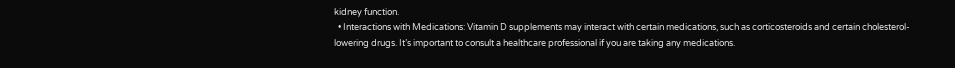kidney function.
  • Interactions with Medications: Vitamin D supplements may interact with certain medications, such as corticosteroids and certain cholesterol-lowering drugs. It’s important to consult a healthcare professional if you are taking any medications.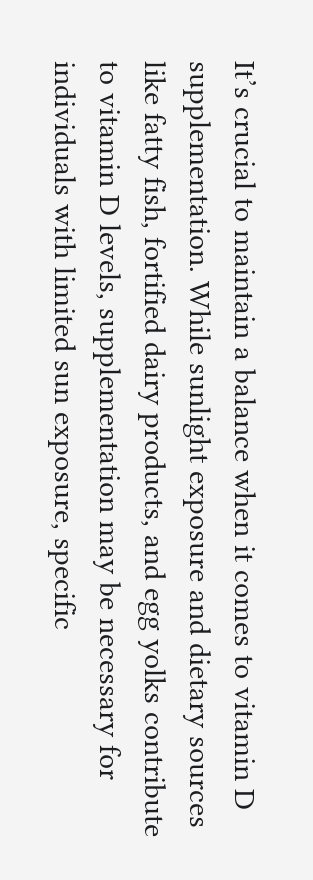It’s crucial to maintain a balance when it comes to vitamin D supplementation. While sunlight exposure and dietary sources like fatty fish, fortified dairy products, and egg yolks contribute to vitamin D levels, supplementation may be necessary for individuals with limited sun exposure, specific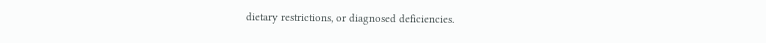dietary restrictions, or diagnosed deficiencies.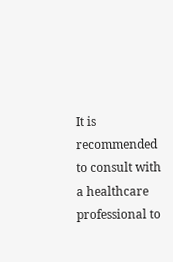It is recommended to consult with a healthcare professional to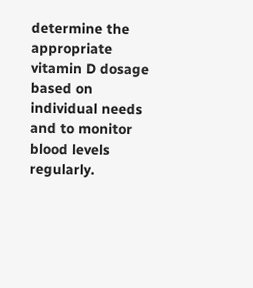determine the appropriate vitamin D dosage based on individual needs and to monitor blood levels regularly.